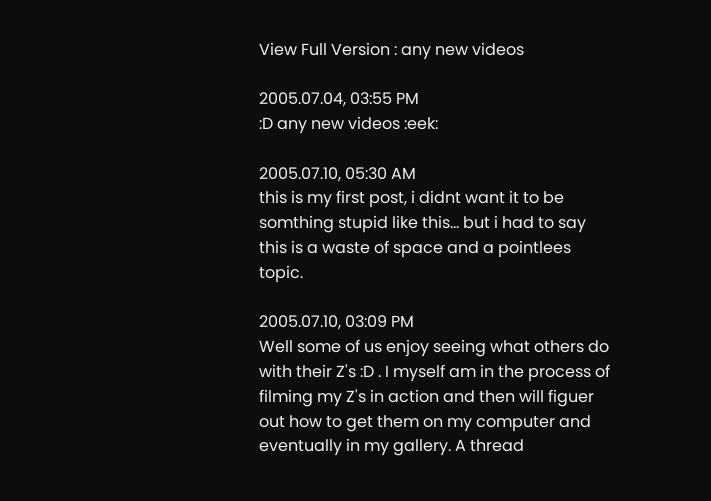View Full Version : any new videos

2005.07.04, 03:55 PM
:D any new videos :eek:

2005.07.10, 05:30 AM
this is my first post, i didnt want it to be somthing stupid like this... but i had to say this is a waste of space and a pointlees topic.

2005.07.10, 03:09 PM
Well some of us enjoy seeing what others do with their Z's :D . I myself am in the process of filming my Z's in action and then will figuer out how to get them on my computer and eventually in my gallery. A thread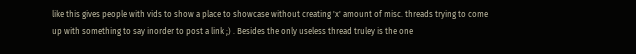like this gives people with vids to show a place to showcase without creating 'x' amount of misc. threads trying to come up with something to say inorder to post a link ;) . Besides the only useless thread truley is the one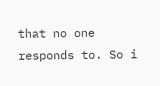that no one responds to. So i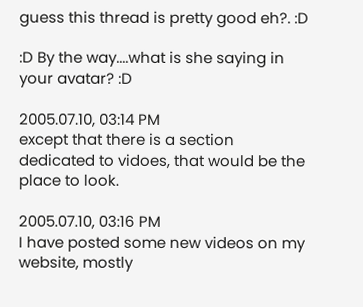guess this thread is pretty good eh?. :D

:D By the way....what is she saying in your avatar? :D

2005.07.10, 03:14 PM
except that there is a section dedicated to vidoes, that would be the place to look.

2005.07.10, 03:16 PM
I have posted some new videos on my website, mostly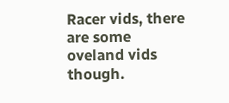Racer vids, there are some oveland vids though.